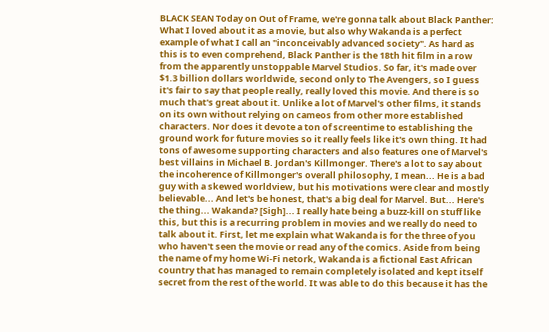BLACK SEAN Today on Out of Frame, we're gonna talk about Black Panther: What I loved about it as a movie, but also why Wakanda is a perfect example of what I call an "inconceivably advanced society". As hard as this is to even comprehend, Black Panther is the 18th hit film in a row from the apparently unstoppable Marvel Studios. So far, it's made over $1.3 billion dollars worldwide, second only to The Avengers, so I guess it's fair to say that people really, really loved this movie. And there is so much that's great about it. Unlike a lot of Marvel's other films, it stands on its own without relying on cameos from other more established characters. Nor does it devote a ton of screentime to establishing the ground work for future movies so it really feels like it's own thing. It had tons of awesome supporting characters and also features one of Marvel's best villains in Michael B. Jordan's Killmonger. There's a lot to say about the incoherence of Killmonger's overall philosophy, I mean... He is a bad guy with a skewed worldview, but his motivations were clear and mostly believable... And let's be honest, that's a big deal for Marvel. But... Here's the thing... Wakanda? [Sigh]... I really hate being a buzz-kill on stuff like this, but this is a recurring problem in movies and we really do need to talk about it. First, let me explain what Wakanda is for the three of you who haven't seen the movie or read any of the comics. Aside from being the name of my home Wi-Fi netork, Wakanda is a fictional East African country that has managed to remain completely isolated and kept itself secret from the rest of the world. It was able to do this because it has the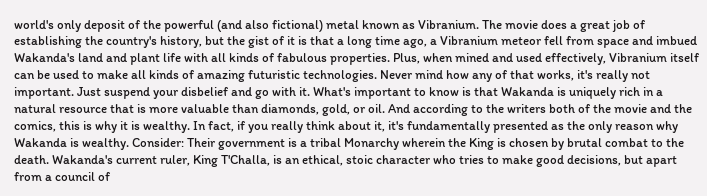world's only deposit of the powerful (and also fictional) metal known as Vibranium. The movie does a great job of establishing the country's history, but the gist of it is that a long time ago, a Vibranium meteor fell from space and imbued Wakanda's land and plant life with all kinds of fabulous properties. Plus, when mined and used effectively, Vibranium itself can be used to make all kinds of amazing futuristic technologies. Never mind how any of that works, it's really not important. Just suspend your disbelief and go with it. What's important to know is that Wakanda is uniquely rich in a natural resource that is more valuable than diamonds, gold, or oil. And according to the writers both of the movie and the comics, this is why it is wealthy. In fact, if you really think about it, it's fundamentally presented as the only reason why Wakanda is wealthy. Consider: Their government is a tribal Monarchy wherein the King is chosen by brutal combat to the death. Wakanda's current ruler, King T'Challa, is an ethical, stoic character who tries to make good decisions, but apart from a council of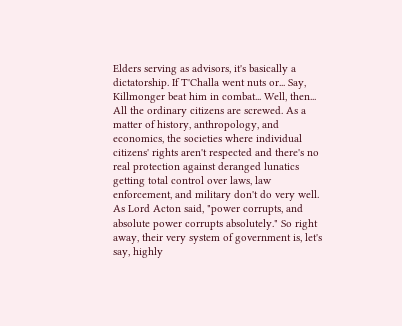Elders serving as advisors, it's basically a dictatorship. If T'Challa went nuts or... Say, Killmonger beat him in combat... Well, then... All the ordinary citizens are screwed. As a matter of history, anthropology, and economics, the societies where individual citizens' rights aren't respected and there's no real protection against deranged lunatics getting total control over laws, law enforcement, and military don't do very well. As Lord Acton said, "power corrupts, and absolute power corrupts absolutely." So right away, their very system of government is, let's say, highly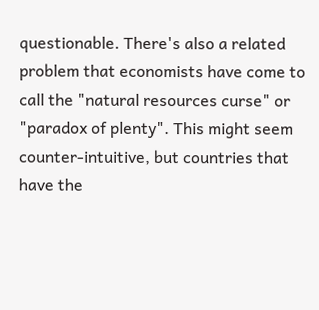questionable. There's also a related problem that economists have come to call the "natural resources curse" or "paradox of plenty". This might seem counter-intuitive, but countries that have the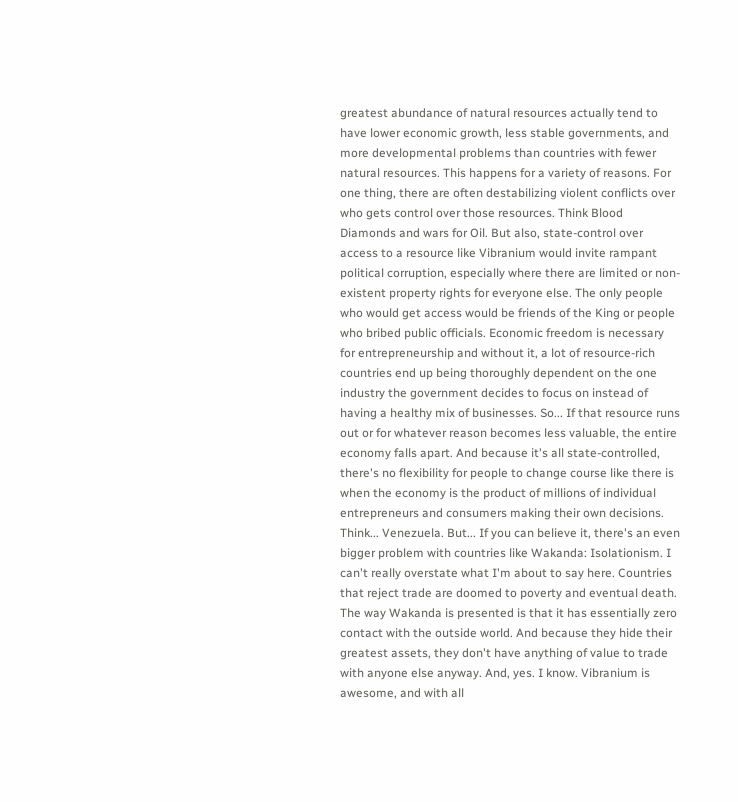greatest abundance of natural resources actually tend to have lower economic growth, less stable governments, and more developmental problems than countries with fewer natural resources. This happens for a variety of reasons. For one thing, there are often destabilizing violent conflicts over who gets control over those resources. Think Blood Diamonds and wars for Oil. But also, state-control over access to a resource like Vibranium would invite rampant political corruption, especially where there are limited or non-existent property rights for everyone else. The only people who would get access would be friends of the King or people who bribed public officials. Economic freedom is necessary for entrepreneurship and without it, a lot of resource-rich countries end up being thoroughly dependent on the one industry the government decides to focus on instead of having a healthy mix of businesses. So... If that resource runs out or for whatever reason becomes less valuable, the entire economy falls apart. And because it's all state-controlled, there's no flexibility for people to change course like there is when the economy is the product of millions of individual entrepreneurs and consumers making their own decisions. Think... Venezuela. But... If you can believe it, there's an even bigger problem with countries like Wakanda: Isolationism. I can't really overstate what I'm about to say here. Countries that reject trade are doomed to poverty and eventual death. The way Wakanda is presented is that it has essentially zero contact with the outside world. And because they hide their greatest assets, they don't have anything of value to trade with anyone else anyway. And, yes. I know. Vibranium is awesome, and with all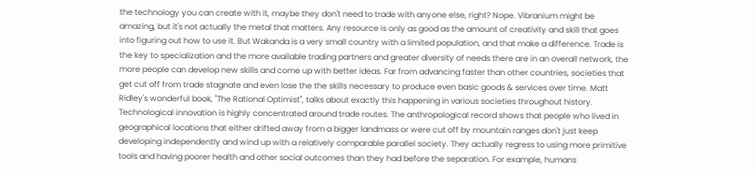the technology you can create with it, maybe they don't need to trade with anyone else, right? Nope. Vibranium might be amazing, but it's not actually the metal that matters. Any resource is only as good as the amount of creativity and skill that goes into figuring out how to use it. But Wakanda is a very small country with a limited population, and that make a difference. Trade is the key to specialization and the more available trading partners and greater diversity of needs there are in an overall network, the more people can develop new skills and come up with better ideas. Far from advancing faster than other countries, societies that get cut off from trade stagnate and even lose the the skills necessary to produce even basic goods & services over time. Matt Ridley's wonderful book, "The Rational Optimist", talks about exactly this happening in various societies throughout history. Technological innovation is highly concentrated around trade routes. The anthropological record shows that people who lived in geographical locations that either drifted away from a bigger landmass or were cut off by mountain ranges don't just keep developing independently and wind up with a relatively comparable parallel society. They actually regress to using more primitive tools and having poorer health and other social outcomes than they had before the separation. For example, humans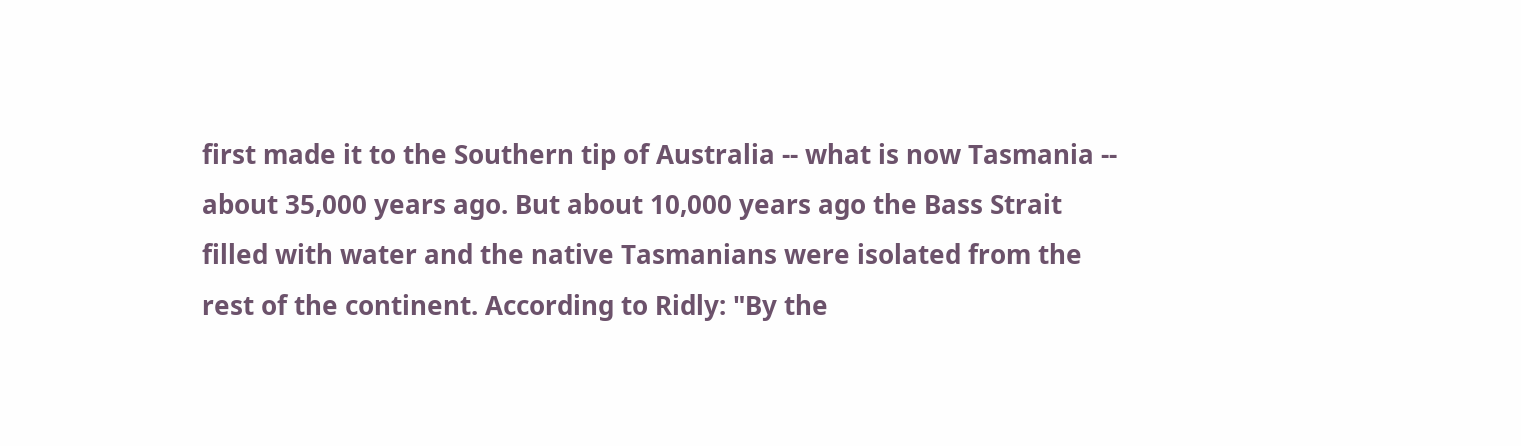first made it to the Southern tip of Australia -- what is now Tasmania -- about 35,000 years ago. But about 10,000 years ago the Bass Strait filled with water and the native Tasmanians were isolated from the rest of the continent. According to Ridly: "By the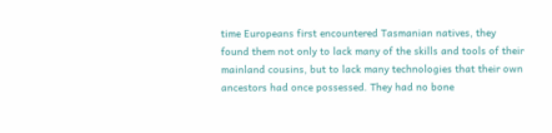time Europeans first encountered Tasmanian natives, they found them not only to lack many of the skills and tools of their mainland cousins, but to lack many technologies that their own ancestors had once possessed. They had no bone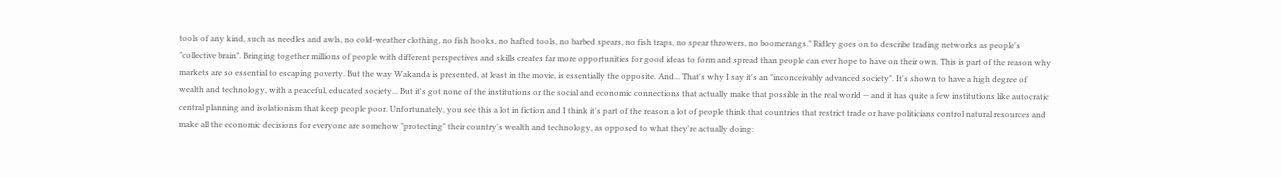tools of any kind, such as needles and awls, no cold-weather clothing, no fish hooks, no hafted tools, no barbed spears, no fish traps, no spear throwers, no boomerangs." Ridley goes on to describe trading networks as people's "collective brain". Bringing together millions of people with different perspectives and skills creates far more opportunities for good ideas to form and spread than people can ever hope to have on their own. This is part of the reason why markets are so essential to escaping poverty. But the way Wakanda is presented, at least in the movie, is essentially the opposite. And... That's why I say it's an "inconceivably advanced society". It's shown to have a high degree of wealth and technology, with a peaceful, educated society... But it's got none of the institutions or the social and economic connections that actually make that possible in the real world -- and it has quite a few institutions like autocratic central planning and isolationism that keep people poor. Unfortunately, you see this a lot in fiction and I think it's part of the reason a lot of people think that countries that restrict trade or have politicians control natural resources and make all the economic decisions for everyone are somehow "protecting" their country's wealth and technology, as opposed to what they're actually doing: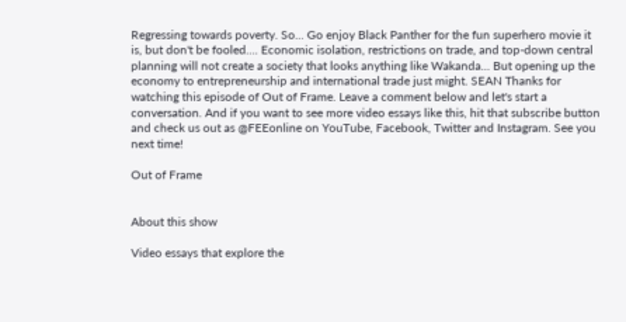Regressing towards poverty. So... Go enjoy Black Panther for the fun superhero movie it is, but don't be fooled.... Economic isolation, restrictions on trade, and top-down central planning will not create a society that looks anything like Wakanda... But opening up the economy to entrepreneurship and international trade just might. SEAN Thanks for watching this episode of Out of Frame. Leave a comment below and let's start a conversation. And if you want to see more video essays like this, hit that subscribe button and check us out as @FEEonline on YouTube, Facebook, Twitter and Instagram. See you next time!

Out of Frame


About this show

Video essays that explore the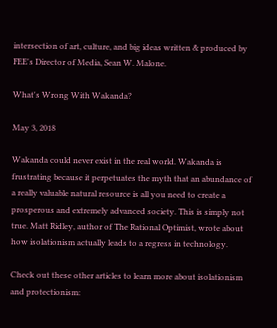intersection of art, culture, and big ideas written & produced by FEE's Director of Media, Sean W. Malone.

What's Wrong With Wakanda?

May 3, 2018

Wakanda could never exist in the real world. Wakanda is frustrating because it perpetuates the myth that an abundance of a really valuable natural resource is all you need to create a prosperous and extremely advanced society. This is simply not true. Matt Ridley, author of The Rational Optimist, wrote about how isolationism actually leads to a regress in technology.

Check out these other articles to learn more about isolationism and protectionism: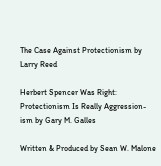The Case Against Protectionism by Larry Reed

Herbert Spencer Was Right: Protectionism Is Really Aggression-ism by Gary M. Galles

Written & Produced by Sean W. Malone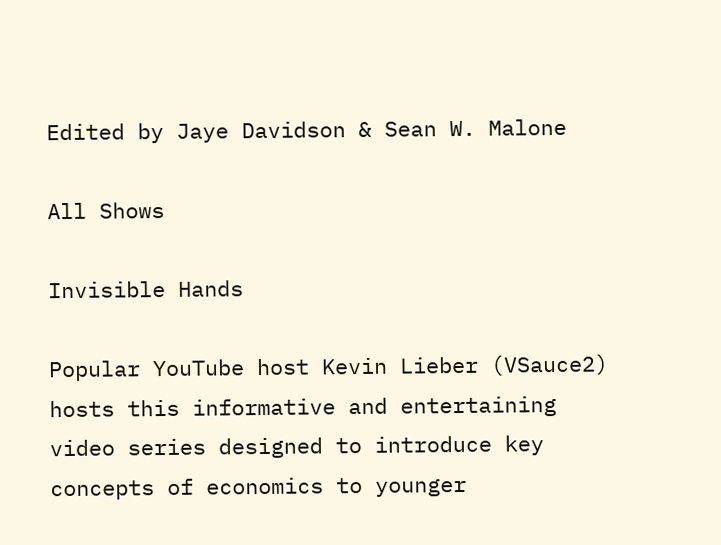Edited by Jaye Davidson & Sean W. Malone

All Shows

Invisible Hands

Popular YouTube host Kevin Lieber (VSauce2) hosts this informative and entertaining video series designed to introduce key concepts of economics to younger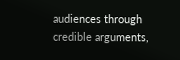audiences through credible arguments,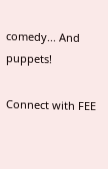comedy... And puppets!

Connect with FEE